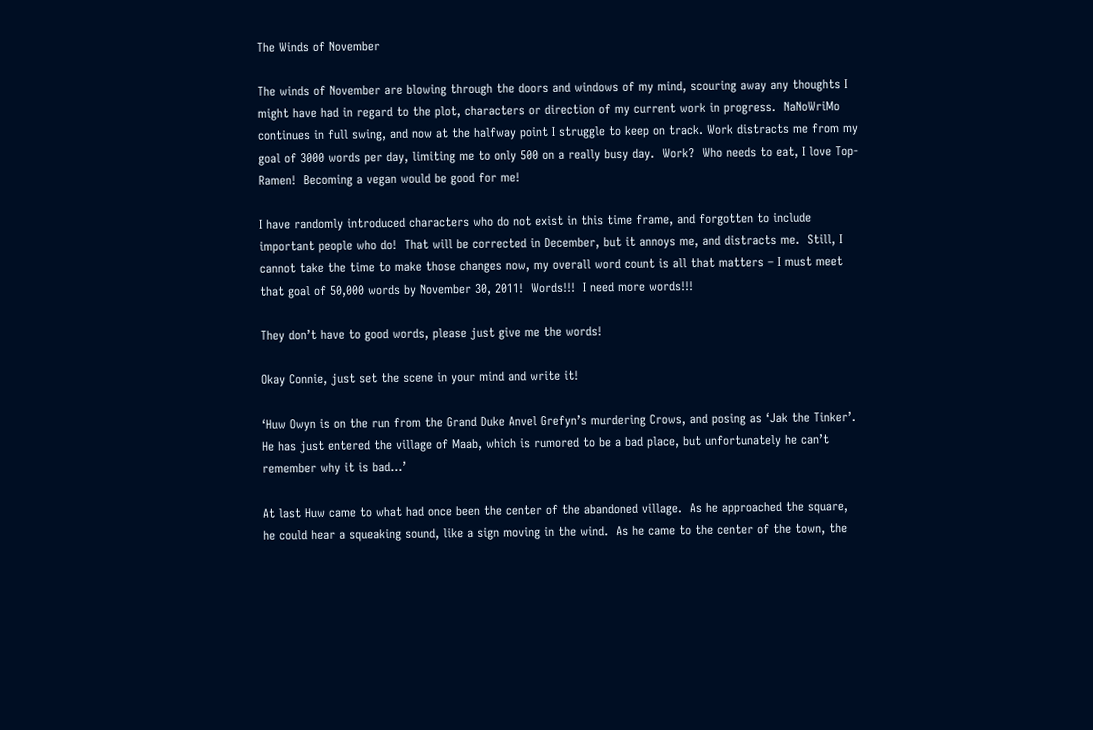The Winds of November

The winds of November are blowing through the doors and windows of my mind, scouring away any thoughts I might have had in regard to the plot, characters or direction of my current work in progress.  NaNoWriMo continues in full swing, and now at the halfway point I struggle to keep on track. Work distracts me from my goal of 3000 words per day, limiting me to only 500 on a really busy day.  Work?  Who needs to eat, I love Top-Ramen!  Becoming a vegan would be good for me!

I have randomly introduced characters who do not exist in this time frame, and forgotten to include important people who do!  That will be corrected in December, but it annoys me, and distracts me.  Still, I cannot take the time to make those changes now, my overall word count is all that matters – I must meet that goal of 50,000 words by November 30, 2011!  Words!!!  I need more words!!!

They don’t have to good words, please just give me the words!

Okay Connie, just set the scene in your mind and write it!

‘Huw Owyn is on the run from the Grand Duke Anvel Grefyn’s murdering Crows, and posing as ‘Jak the Tinker’.  He has just entered the village of Maab, which is rumored to be a bad place, but unfortunately he can’t remember why it is bad…’

At last Huw came to what had once been the center of the abandoned village.  As he approached the square, he could hear a squeaking sound, like a sign moving in the wind.  As he came to the center of the town, the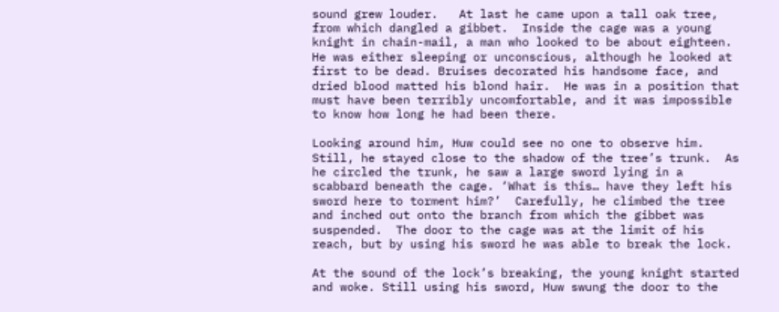sound grew louder.   At last he came upon a tall oak tree, from which dangled a gibbet.  Inside the cage was a young knight in chain-mail, a man who looked to be about eighteen.  He was either sleeping or unconscious, although he looked at first to be dead. Bruises decorated his handsome face, and dried blood matted his blond hair.  He was in a position that must have been terribly uncomfortable, and it was impossible to know how long he had been there.

Looking around him, Huw could see no one to observe him.  Still, he stayed close to the shadow of the tree’s trunk.  As he circled the trunk, he saw a large sword lying in a scabbard beneath the cage. ‘What is this… have they left his sword here to torment him?’  Carefully, he climbed the tree and inched out onto the branch from which the gibbet was suspended.  The door to the cage was at the limit of his reach, but by using his sword he was able to break the lock.

At the sound of the lock’s breaking, the young knight started and woke. Still using his sword, Huw swung the door to the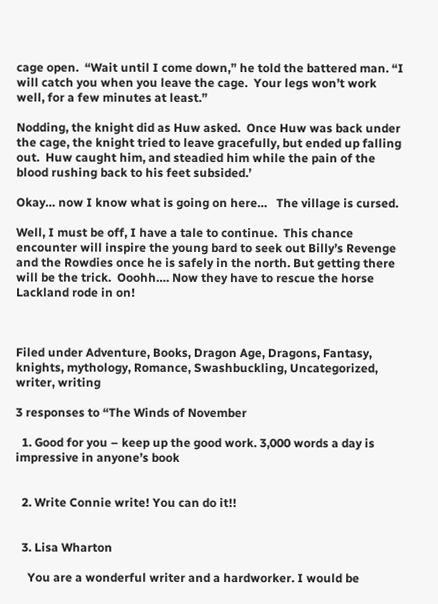cage open.  “Wait until I come down,” he told the battered man. “I will catch you when you leave the cage.  Your legs won’t work well, for a few minutes at least.”

Nodding, the knight did as Huw asked.  Once Huw was back under the cage, the knight tried to leave gracefully, but ended up falling out.  Huw caught him, and steadied him while the pain of the blood rushing back to his feet subsided.’

Okay… now I know what is going on here…   The village is cursed.

Well, I must be off, I have a tale to continue.  This chance encounter will inspire the young bard to seek out Billy’s Revenge and the Rowdies once he is safely in the north. But getting there will be the trick.  Ooohh…. Now they have to rescue the horse Lackland rode in on!



Filed under Adventure, Books, Dragon Age, Dragons, Fantasy, knights, mythology, Romance, Swashbuckling, Uncategorized, writer, writing

3 responses to “The Winds of November

  1. Good for you – keep up the good work. 3,000 words a day is impressive in anyone’s book


  2. Write Connie write! You can do it!!


  3. Lisa Wharton

    You are a wonderful writer and a hardworker. I would be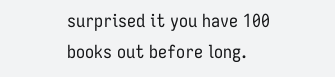surprised it you have 100 books out before long.